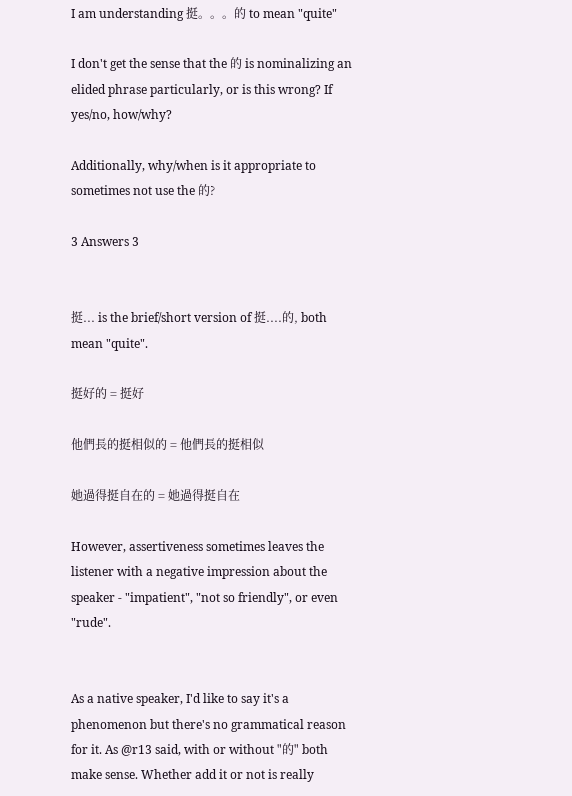I am understanding 挺。。。的 to mean "quite"

I don't get the sense that the 的 is nominalizing an elided phrase particularly, or is this wrong? If yes/no, how/why?

Additionally, why/when is it appropriate to sometimes not use the 的?

3 Answers 3


挺... is the brief/short version of 挺....的, both mean "quite".

挺好的 = 挺好

他們長的挺相似的 = 他們長的挺相似

她過得挺自在的 = 她過得挺自在

However, assertiveness sometimes leaves the listener with a negative impression about the speaker - "impatient", "not so friendly", or even "rude".


As a native speaker, I'd like to say it's a phenomenon but there's no grammatical reason for it. As @r13 said, with or without "的" both make sense. Whether add it or not is really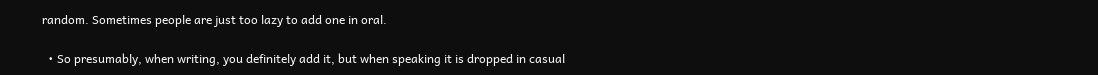random. Sometimes people are just too lazy to add one in oral.

  • So presumably, when writing, you definitely add it, but when speaking it is dropped in casual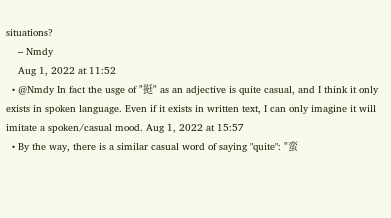situations?
    – Nmdy
    Aug 1, 2022 at 11:52
  • @Nmdy In fact the usge of "挺" as an adjective is quite casual, and I think it only exists in spoken language. Even if it exists in written text, I can only imagine it will imitate a spoken/casual mood. Aug 1, 2022 at 15:57
  • By the way, there is a similar casual word of saying "quite": "蛮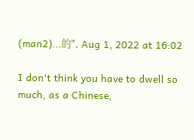(man2)...的". Aug 1, 2022 at 16:02

I don't think you have to dwell so much, as a Chinese,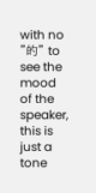with no "的" to see the mood of the speaker, this is just a tone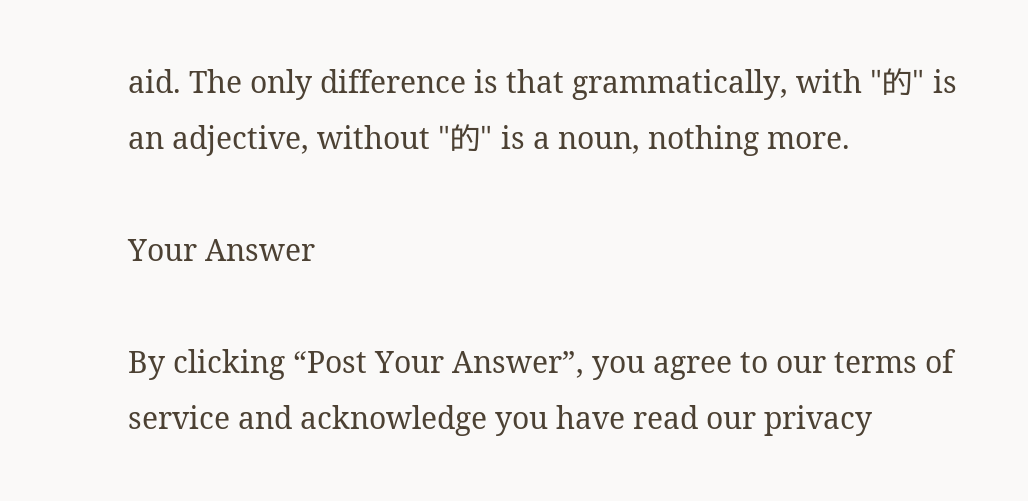aid. The only difference is that grammatically, with "的" is an adjective, without "的" is a noun, nothing more.

Your Answer

By clicking “Post Your Answer”, you agree to our terms of service and acknowledge you have read our privacy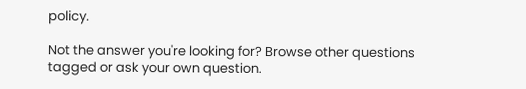policy.

Not the answer you're looking for? Browse other questions tagged or ask your own question.